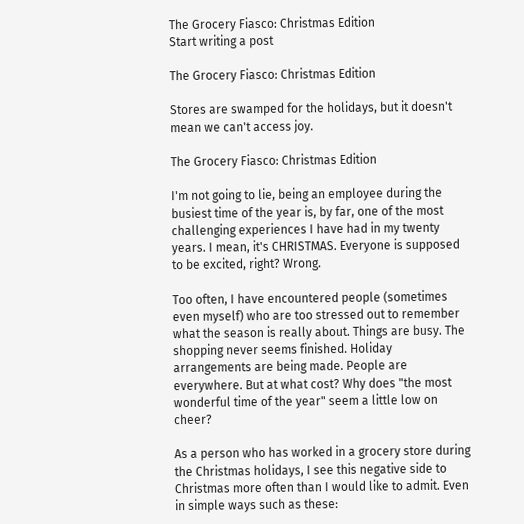The Grocery Fiasco: Christmas Edition
Start writing a post

The Grocery Fiasco: Christmas Edition

Stores are swamped for the holidays, but it doesn't mean we can't access joy.

The Grocery Fiasco: Christmas Edition

I'm not going to lie, being an employee during the busiest time of the year is, by far, one of the most challenging experiences I have had in my twenty years. I mean, it's CHRISTMAS. Everyone is supposed to be excited, right? Wrong.

Too often, I have encountered people (sometimes even myself) who are too stressed out to remember what the season is really about. Things are busy. The shopping never seems finished. Holiday arrangements are being made. People are everywhere. But at what cost? Why does "the most wonderful time of the year" seem a little low on cheer?

As a person who has worked in a grocery store during the Christmas holidays, I see this negative side to Christmas more often than I would like to admit. Even in simple ways such as these: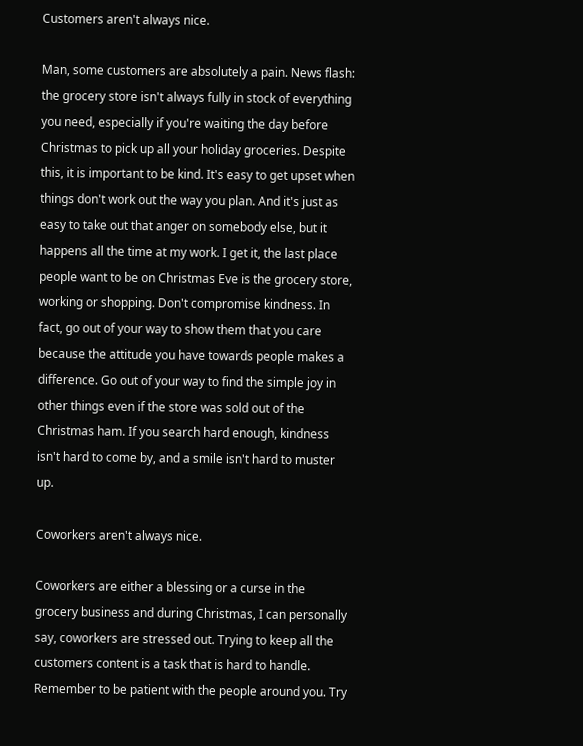Customers aren't always nice.

Man, some customers are absolutely a pain. News flash: the grocery store isn't always fully in stock of everything you need, especially if you're waiting the day before Christmas to pick up all your holiday groceries. Despite this, it is important to be kind. It's easy to get upset when things don't work out the way you plan. And it's just as easy to take out that anger on somebody else, but it happens all the time at my work. I get it, the last place people want to be on Christmas Eve is the grocery store, working or shopping. Don't compromise kindness. In fact, go out of your way to show them that you care because the attitude you have towards people makes a difference. Go out of your way to find the simple joy in other things even if the store was sold out of the Christmas ham. If you search hard enough, kindness isn't hard to come by, and a smile isn't hard to muster up.

Coworkers aren't always nice.

Coworkers are either a blessing or a curse in the grocery business and during Christmas, I can personally say, coworkers are stressed out. Trying to keep all the customers content is a task that is hard to handle. Remember to be patient with the people around you. Try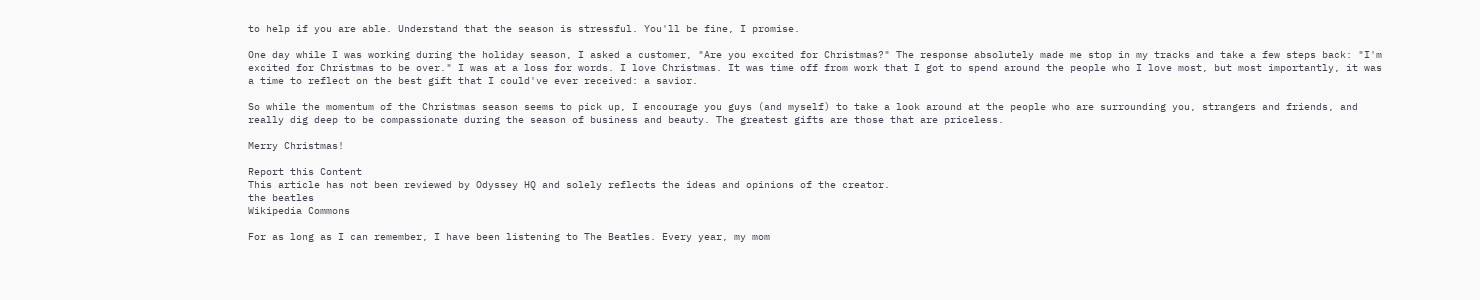to help if you are able. Understand that the season is stressful. You'll be fine, I promise.

One day while I was working during the holiday season, I asked a customer, "Are you excited for Christmas?" The response absolutely made me stop in my tracks and take a few steps back: "I'm excited for Christmas to be over." I was at a loss for words. I love Christmas. It was time off from work that I got to spend around the people who I love most, but most importantly, it was a time to reflect on the best gift that I could've ever received: a savior.

So while the momentum of the Christmas season seems to pick up, I encourage you guys (and myself) to take a look around at the people who are surrounding you, strangers and friends, and really dig deep to be compassionate during the season of business and beauty. The greatest gifts are those that are priceless.

Merry Christmas!

Report this Content
This article has not been reviewed by Odyssey HQ and solely reflects the ideas and opinions of the creator.
the beatles
Wikipedia Commons

For as long as I can remember, I have been listening to The Beatles. Every year, my mom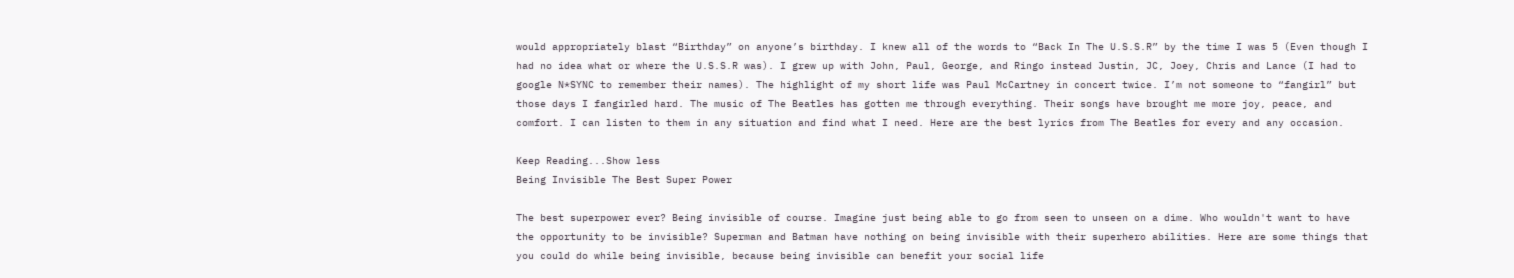would appropriately blast “Birthday” on anyone’s birthday. I knew all of the words to “Back In The U.S.S.R” by the time I was 5 (Even though I had no idea what or where the U.S.S.R was). I grew up with John, Paul, George, and Ringo instead Justin, JC, Joey, Chris and Lance (I had to google N*SYNC to remember their names). The highlight of my short life was Paul McCartney in concert twice. I’m not someone to “fangirl” but those days I fangirled hard. The music of The Beatles has gotten me through everything. Their songs have brought me more joy, peace, and comfort. I can listen to them in any situation and find what I need. Here are the best lyrics from The Beatles for every and any occasion.

Keep Reading...Show less
Being Invisible The Best Super Power

The best superpower ever? Being invisible of course. Imagine just being able to go from seen to unseen on a dime. Who wouldn't want to have the opportunity to be invisible? Superman and Batman have nothing on being invisible with their superhero abilities. Here are some things that you could do while being invisible, because being invisible can benefit your social life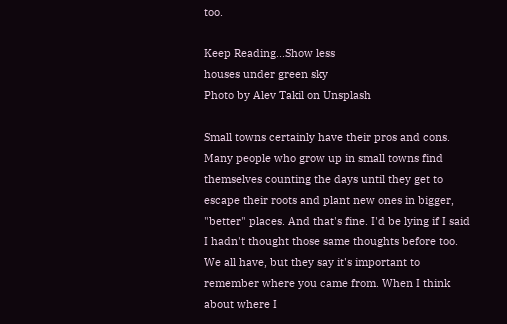too.

Keep Reading...Show less
houses under green sky
Photo by Alev Takil on Unsplash

Small towns certainly have their pros and cons. Many people who grow up in small towns find themselves counting the days until they get to escape their roots and plant new ones in bigger, "better" places. And that's fine. I'd be lying if I said I hadn't thought those same thoughts before too. We all have, but they say it's important to remember where you came from. When I think about where I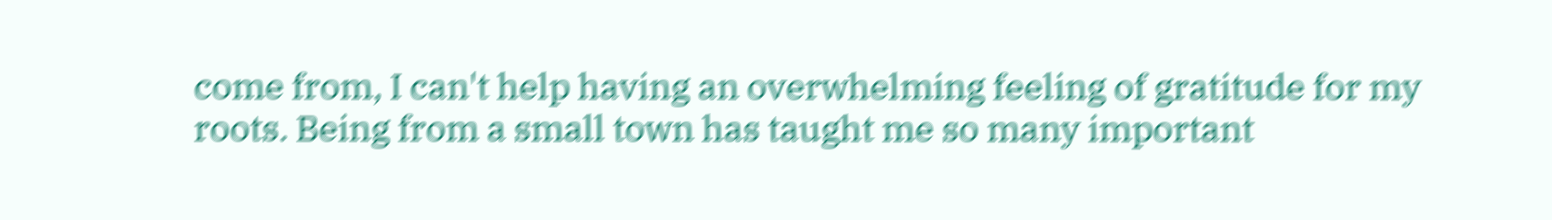come from, I can't help having an overwhelming feeling of gratitude for my roots. Being from a small town has taught me so many important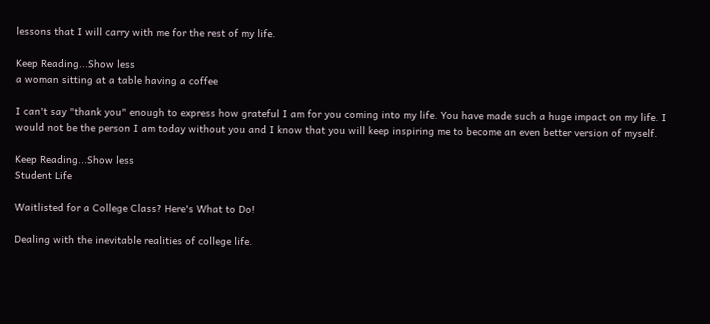lessons that I will carry with me for the rest of my life.

Keep Reading...Show less
a woman sitting at a table having a coffee

I can't say "thank you" enough to express how grateful I am for you coming into my life. You have made such a huge impact on my life. I would not be the person I am today without you and I know that you will keep inspiring me to become an even better version of myself.

Keep Reading...Show less
Student Life

Waitlisted for a College Class? Here's What to Do!

Dealing with the inevitable realities of college life.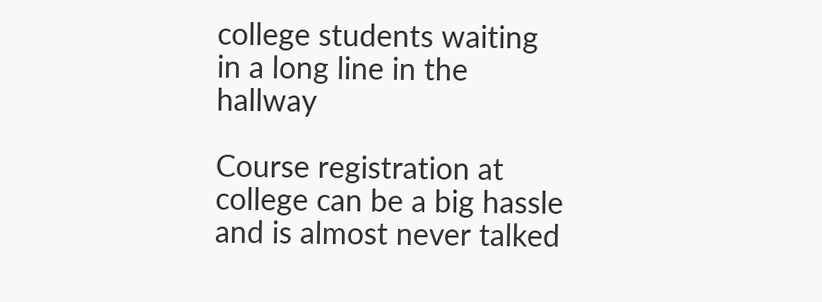college students waiting in a long line in the hallway

Course registration at college can be a big hassle and is almost never talked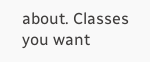about. Classes you want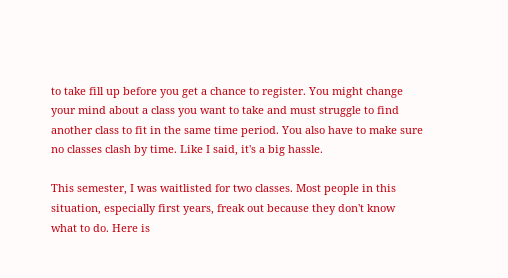to take fill up before you get a chance to register. You might change your mind about a class you want to take and must struggle to find another class to fit in the same time period. You also have to make sure no classes clash by time. Like I said, it's a big hassle.

This semester, I was waitlisted for two classes. Most people in this situation, especially first years, freak out because they don't know what to do. Here is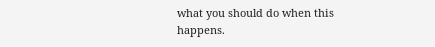what you should do when this happens.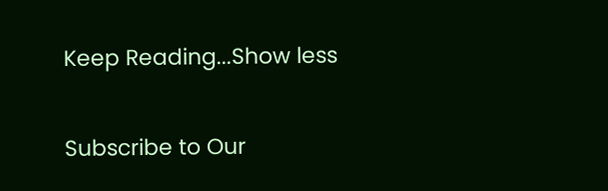Keep Reading...Show less

Subscribe to Our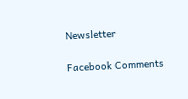Newsletter

Facebook Comments